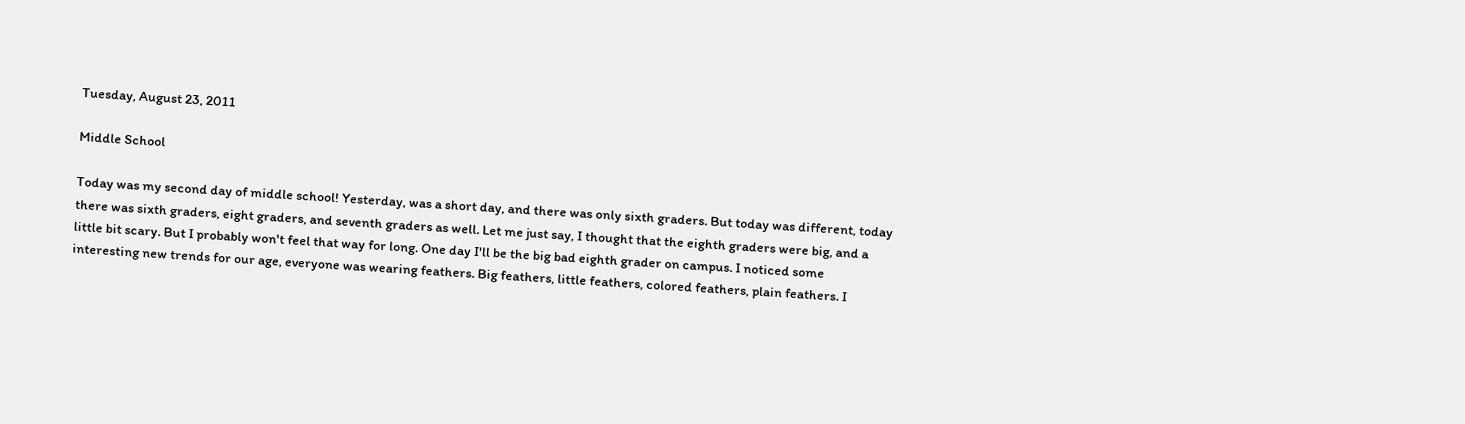Tuesday, August 23, 2011

Middle School

Today was my second day of middle school! Yesterday, was a short day, and there was only sixth graders. But today was different, today there was sixth graders, eight graders, and seventh graders as well. Let me just say, I thought that the eighth graders were big, and a little bit scary. But I probably won't feel that way for long. One day I'll be the big bad eighth grader on campus. I noticed some interesting new trends for our age, everyone was wearing feathers. Big feathers, little feathers, colored feathers, plain feathers. I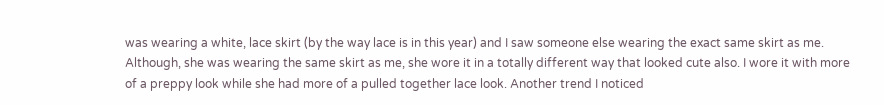was wearing a white, lace skirt (by the way lace is in this year) and I saw someone else wearing the exact same skirt as me. Although, she was wearing the same skirt as me, she wore it in a totally different way that looked cute also. I wore it with more of a preppy look while she had more of a pulled together lace look. Another trend I noticed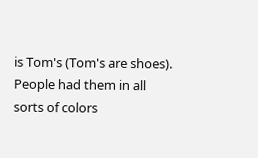is Tom's (Tom's are shoes). People had them in all sorts of colors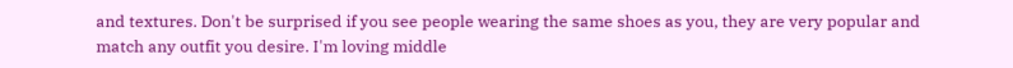and textures. Don't be surprised if you see people wearing the same shoes as you, they are very popular and match any outfit you desire. I'm loving middle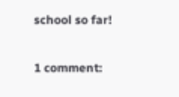school so far!

1 comment: